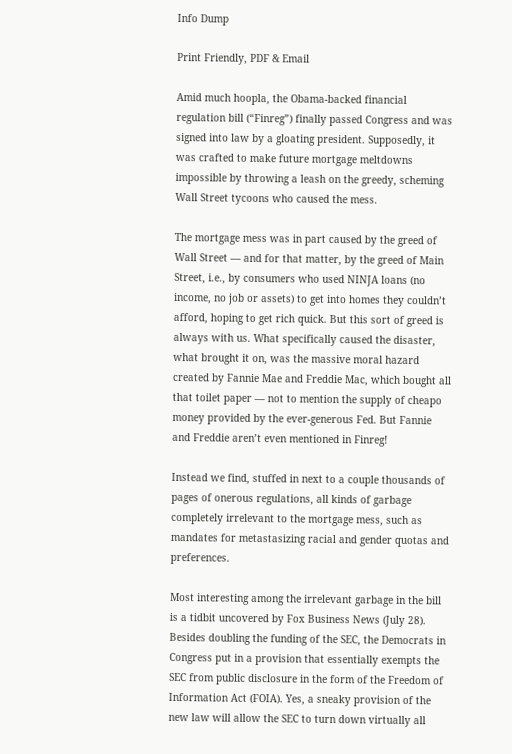Info Dump

Print Friendly, PDF & Email

Amid much hoopla, the Obama-backed financial regulation bill (“Finreg”) finally passed Congress and was signed into law by a gloating president. Supposedly, it was crafted to make future mortgage meltdowns impossible by throwing a leash on the greedy, scheming Wall Street tycoons who caused the mess.

The mortgage mess was in part caused by the greed of Wall Street — and for that matter, by the greed of Main Street, i.e., by consumers who used NINJA loans (no income, no job or assets) to get into homes they couldn’t afford, hoping to get rich quick. But this sort of greed is always with us. What specifically caused the disaster, what brought it on, was the massive moral hazard created by Fannie Mae and Freddie Mac, which bought all that toilet paper — not to mention the supply of cheapo money provided by the ever-generous Fed. But Fannie and Freddie aren’t even mentioned in Finreg!

Instead we find, stuffed in next to a couple thousands of pages of onerous regulations, all kinds of garbage completely irrelevant to the mortgage mess, such as mandates for metastasizing racial and gender quotas and preferences.

Most interesting among the irrelevant garbage in the bill is a tidbit uncovered by Fox Business News (July 28). Besides doubling the funding of the SEC, the Democrats in Congress put in a provision that essentially exempts the SEC from public disclosure in the form of the Freedom of Information Act (FOIA). Yes, a sneaky provision of the new law will allow the SEC to turn down virtually all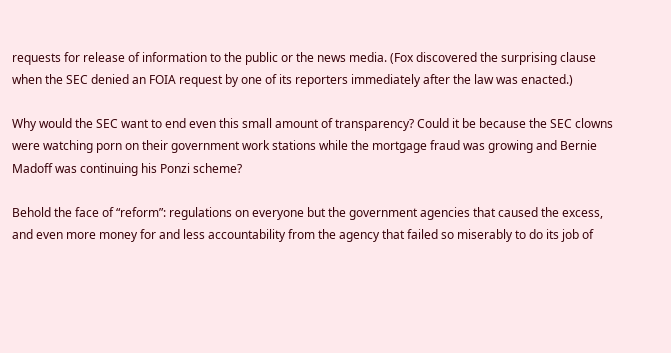requests for release of information to the public or the news media. (Fox discovered the surprising clause when the SEC denied an FOIA request by one of its reporters immediately after the law was enacted.)

Why would the SEC want to end even this small amount of transparency? Could it be because the SEC clowns were watching porn on their government work stations while the mortgage fraud was growing and Bernie Madoff was continuing his Ponzi scheme?

Behold the face of “reform”: regulations on everyone but the government agencies that caused the excess, and even more money for and less accountability from the agency that failed so miserably to do its job of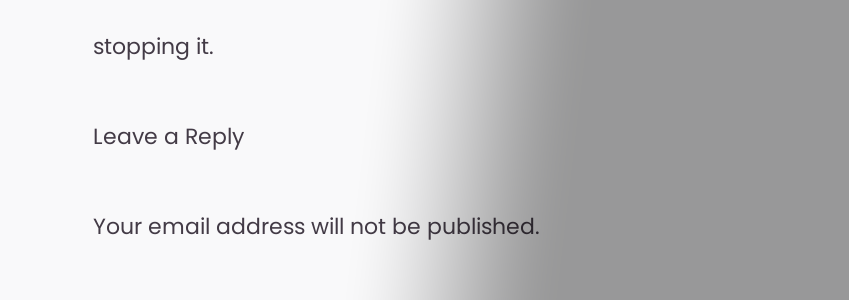stopping it.

Leave a Reply

Your email address will not be published.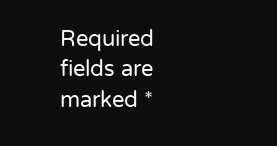Required fields are marked *